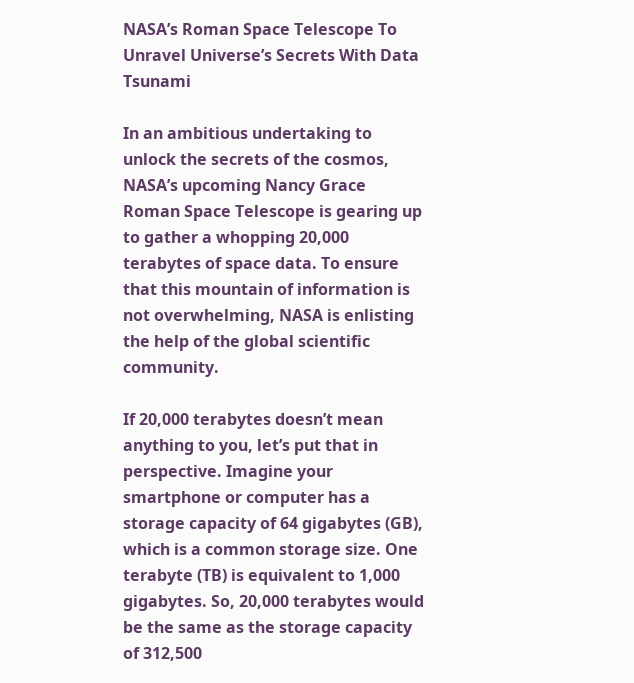NASA’s Roman Space Telescope To Unravel Universe’s Secrets With Data Tsunami

In an ambitious undertaking to unlock the secrets of the cosmos, NASA’s upcoming Nancy Grace Roman Space Telescope is gearing up to gather a whopping 20,000 terabytes of space data. To ensure that this mountain of information is not overwhelming, NASA is enlisting the help of the global scientific community.

If 20,000 terabytes doesn’t mean anything to you, let’s put that in perspective. Imagine your smartphone or computer has a storage capacity of 64 gigabytes (GB), which is a common storage size. One terabyte (TB) is equivalent to 1,000 gigabytes. So, 20,000 terabytes would be the same as the storage capacity of 312,500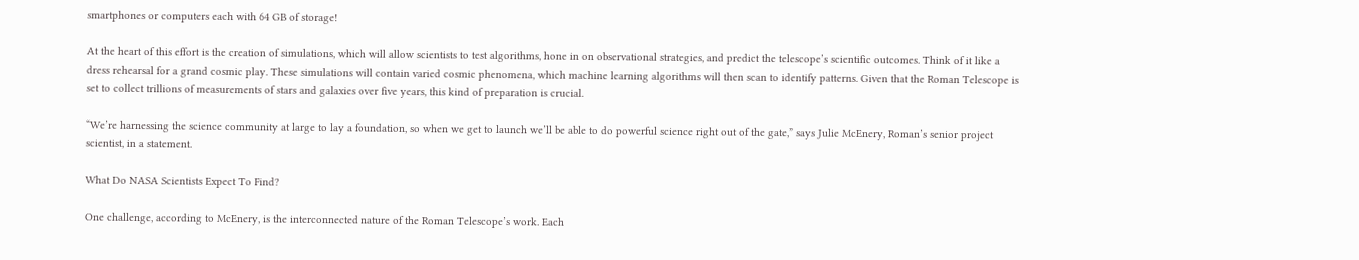smartphones or computers each with 64 GB of storage!

At the heart of this effort is the creation of simulations, which will allow scientists to test algorithms, hone in on observational strategies, and predict the telescope’s scientific outcomes. Think of it like a dress rehearsal for a grand cosmic play. These simulations will contain varied cosmic phenomena, which machine learning algorithms will then scan to identify patterns. Given that the Roman Telescope is set to collect trillions of measurements of stars and galaxies over five years, this kind of preparation is crucial.

“We’re harnessing the science community at large to lay a foundation, so when we get to launch we’ll be able to do powerful science right out of the gate,” says Julie McEnery, Roman’s senior project scientist, in a statement.

What Do NASA Scientists Expect To Find?

One challenge, according to McEnery, is the interconnected nature of the Roman Telescope’s work. Each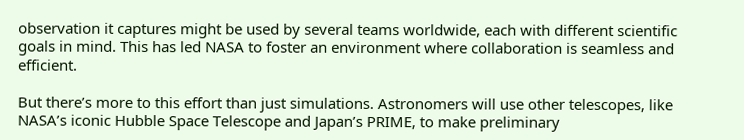observation it captures might be used by several teams worldwide, each with different scientific goals in mind. This has led NASA to foster an environment where collaboration is seamless and efficient.

But there’s more to this effort than just simulations. Astronomers will use other telescopes, like NASA’s iconic Hubble Space Telescope and Japan’s PRIME, to make preliminary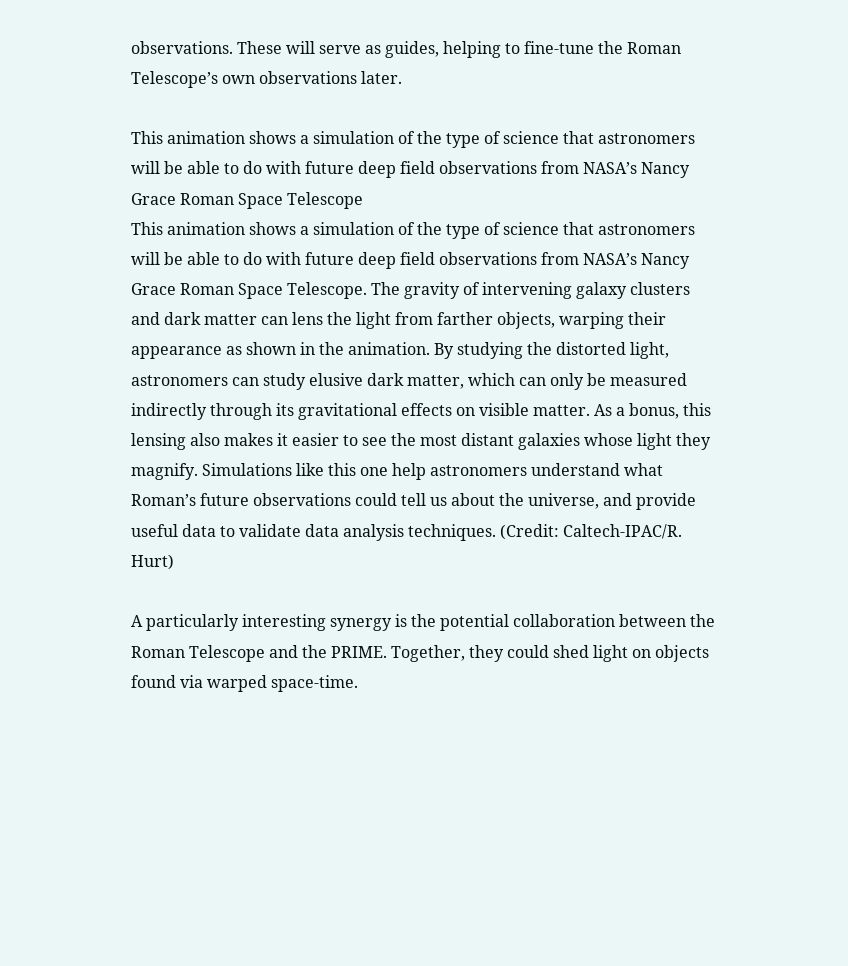observations. These will serve as guides, helping to fine-tune the Roman Telescope’s own observations later.

This animation shows a simulation of the type of science that astronomers will be able to do with future deep field observations from NASA’s Nancy Grace Roman Space Telescope
This animation shows a simulation of the type of science that astronomers will be able to do with future deep field observations from NASA’s Nancy Grace Roman Space Telescope. The gravity of intervening galaxy clusters and dark matter can lens the light from farther objects, warping their appearance as shown in the animation. By studying the distorted light, astronomers can study elusive dark matter, which can only be measured indirectly through its gravitational effects on visible matter. As a bonus, this lensing also makes it easier to see the most distant galaxies whose light they magnify. Simulations like this one help astronomers understand what Roman’s future observations could tell us about the universe, and provide useful data to validate data analysis techniques. (Credit: Caltech-IPAC/R. Hurt)

A particularly interesting synergy is the potential collaboration between the Roman Telescope and the PRIME. Together, they could shed light on objects found via warped space-time.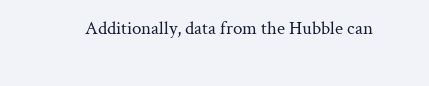Additionally, data from the Hubble can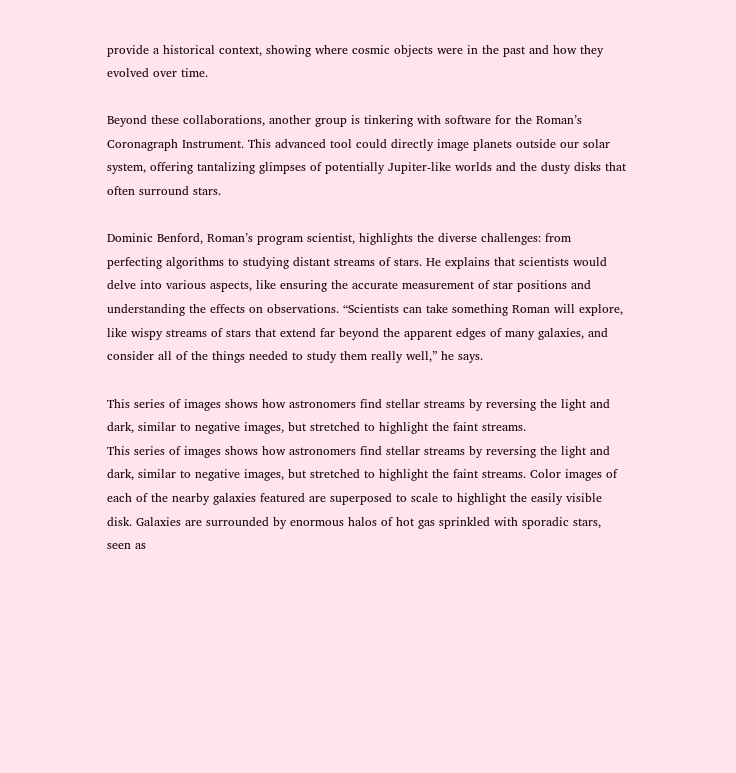provide a historical context, showing where cosmic objects were in the past and how they evolved over time.

Beyond these collaborations, another group is tinkering with software for the Roman’s Coronagraph Instrument. This advanced tool could directly image planets outside our solar system, offering tantalizing glimpses of potentially Jupiter-like worlds and the dusty disks that often surround stars.

Dominic Benford, Roman’s program scientist, highlights the diverse challenges: from perfecting algorithms to studying distant streams of stars. He explains that scientists would delve into various aspects, like ensuring the accurate measurement of star positions and understanding the effects on observations. “Scientists can take something Roman will explore, like wispy streams of stars that extend far beyond the apparent edges of many galaxies, and consider all of the things needed to study them really well,” he says.

This series of images shows how astronomers find stellar streams by reversing the light and dark, similar to negative images, but stretched to highlight the faint streams.
This series of images shows how astronomers find stellar streams by reversing the light and dark, similar to negative images, but stretched to highlight the faint streams. Color images of each of the nearby galaxies featured are superposed to scale to highlight the easily visible disk. Galaxies are surrounded by enormous halos of hot gas sprinkled with sporadic stars, seen as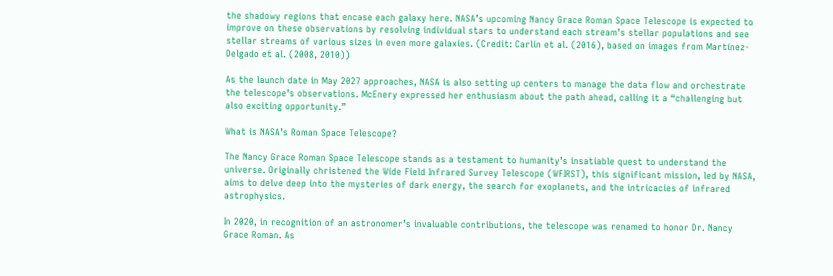the shadowy regions that encase each galaxy here. NASA’s upcoming Nancy Grace Roman Space Telescope is expected to improve on these observations by resolving individual stars to understand each stream’s stellar populations and see stellar streams of various sizes in even more galaxies. (Credit: Carlin et al. (2016), based on images from Martínez-Delgado et al. (2008, 2010))

As the launch date in May 2027 approaches, NASA is also setting up centers to manage the data flow and orchestrate the telescope’s observations. McEnery expressed her enthusiasm about the path ahead, calling it a “challenging but also exciting opportunity.”

What is NASA’s Roman Space Telescope?

The Nancy Grace Roman Space Telescope stands as a testament to humanity’s insatiable quest to understand the universe. Originally christened the Wide Field Infrared Survey Telescope (WFIRST), this significant mission, led by NASA, aims to delve deep into the mysteries of dark energy, the search for exoplanets, and the intricacies of infrared astrophysics.

In 2020, in recognition of an astronomer’s invaluable contributions, the telescope was renamed to honor Dr. Nancy Grace Roman. As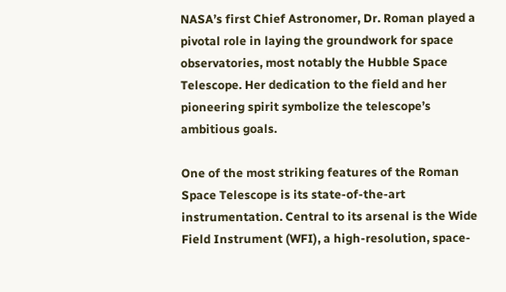NASA’s first Chief Astronomer, Dr. Roman played a pivotal role in laying the groundwork for space observatories, most notably the Hubble Space Telescope. Her dedication to the field and her pioneering spirit symbolize the telescope’s ambitious goals.

One of the most striking features of the Roman Space Telescope is its state-of-the-art instrumentation. Central to its arsenal is the Wide Field Instrument (WFI), a high-resolution, space-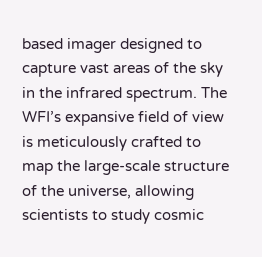based imager designed to capture vast areas of the sky in the infrared spectrum. The WFI’s expansive field of view is meticulously crafted to map the large-scale structure of the universe, allowing scientists to study cosmic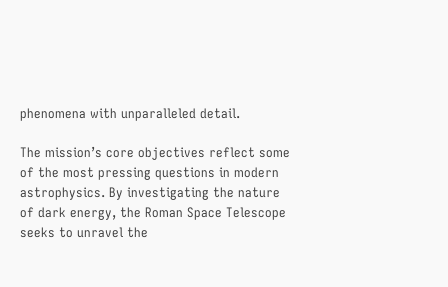phenomena with unparalleled detail.

The mission’s core objectives reflect some of the most pressing questions in modern astrophysics. By investigating the nature of dark energy, the Roman Space Telescope seeks to unravel the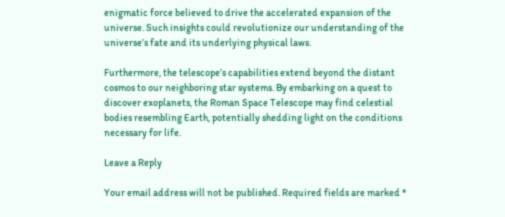enigmatic force believed to drive the accelerated expansion of the universe. Such insights could revolutionize our understanding of the universe’s fate and its underlying physical laws.

Furthermore, the telescope’s capabilities extend beyond the distant cosmos to our neighboring star systems. By embarking on a quest to discover exoplanets, the Roman Space Telescope may find celestial bodies resembling Earth, potentially shedding light on the conditions necessary for life.

Leave a Reply

Your email address will not be published. Required fields are marked *